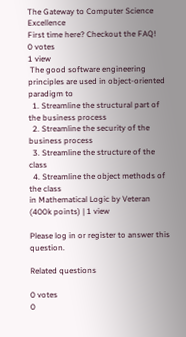The Gateway to Computer Science Excellence
First time here? Checkout the FAQ!
0 votes
1 view
 The good software engineering principles are used in object-oriented paradigm to
  1. Streamline the structural part of the business process
  2. Streamline the security of the business process
  3. Streamline the structure of the class
  4. Streamline the object methods of the class
in Mathematical Logic by Veteran (400k points) | 1 view

Please log in or register to answer this question.

Related questions

0 votes
0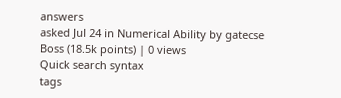answers
asked Jul 24 in Numerical Ability by gatecse Boss (18.5k points) | 0 views
Quick search syntax
tags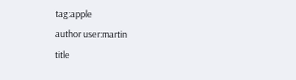tag:apple
author user:martin
title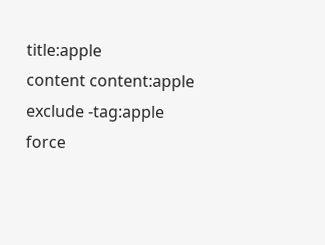title:apple
content content:apple
exclude -tag:apple
force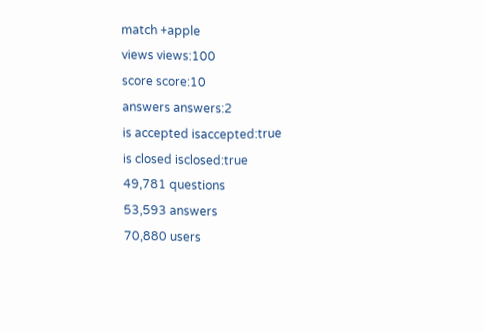match +apple
views views:100
score score:10
answers answers:2
is accepted isaccepted:true
is closed isclosed:true
49,781 questions
53,593 answers
70,880 users